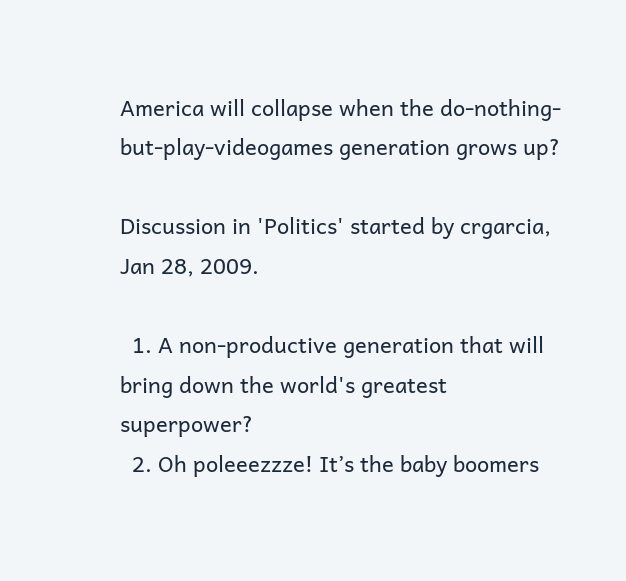America will collapse when the do-nothing-but-play-videogames generation grows up?

Discussion in 'Politics' started by crgarcia, Jan 28, 2009.

  1. A non-productive generation that will bring down the world's greatest superpower?
  2. Oh poleeezzze! It’s the baby boomers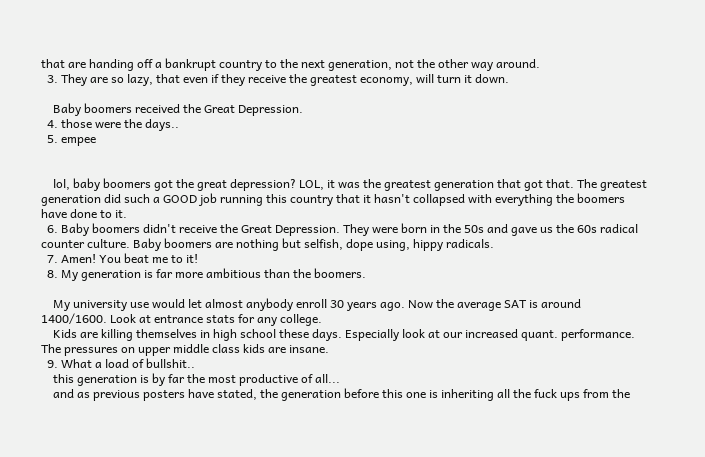that are handing off a bankrupt country to the next generation, not the other way around.
  3. They are so lazy, that even if they receive the greatest economy, will turn it down.

    Baby boomers received the Great Depression.
  4. those were the days..
  5. empee


    lol, baby boomers got the great depression? LOL, it was the greatest generation that got that. The greatest generation did such a GOOD job running this country that it hasn't collapsed with everything the boomers have done to it.
  6. Baby boomers didn't receive the Great Depression. They were born in the 50s and gave us the 60s radical counter culture. Baby boomers are nothing but selfish, dope using, hippy radicals.
  7. Amen! You beat me to it!
  8. My generation is far more ambitious than the boomers.

    My university use would let almost anybody enroll 30 years ago. Now the average SAT is around 1400/1600. Look at entrance stats for any college.
    Kids are killing themselves in high school these days. Especially look at our increased quant. performance. The pressures on upper middle class kids are insane.
  9. What a load of bullshit..
    this generation is by far the most productive of all...
    and as previous posters have stated, the generation before this one is inheriting all the fuck ups from the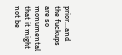prior...and the fuckups are so monumental that it might not be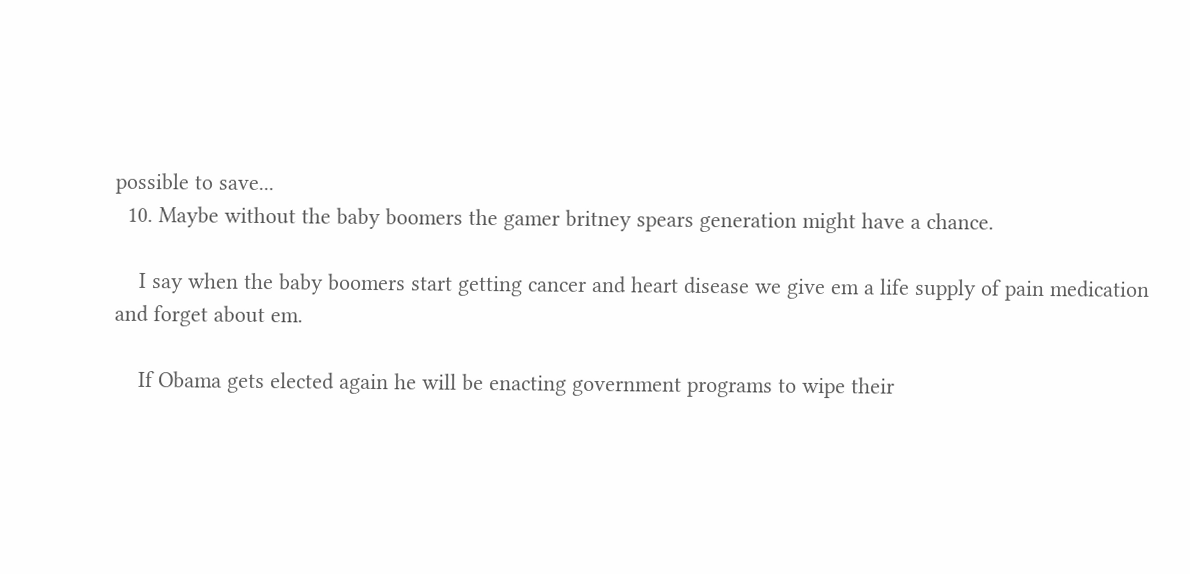possible to save...
  10. Maybe without the baby boomers the gamer britney spears generation might have a chance.

    I say when the baby boomers start getting cancer and heart disease we give em a life supply of pain medication and forget about em.

    If Obama gets elected again he will be enacting government programs to wipe their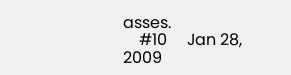asses.
    #10     Jan 28, 2009